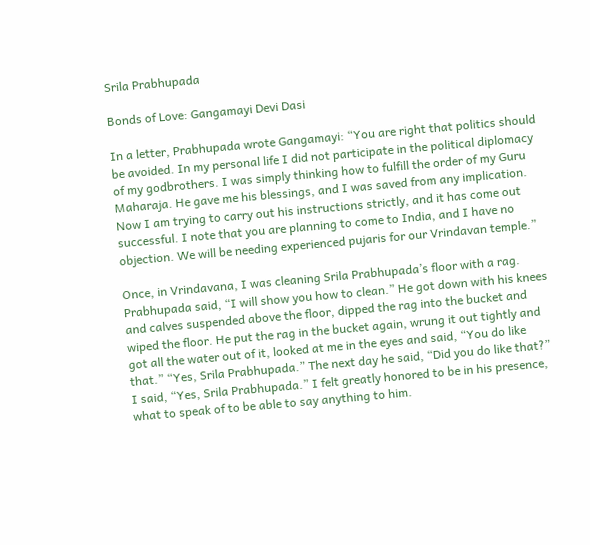Srila Prabhupada

Bonds of Love: Gangamayi Devi Dasi

In a letter, Prabhupada wrote Gangamayi: “You are right that politics should be avoided. In my personal life I did not participate in the political diplomacy of my godbrothers. I was simply thinking how to fulfill the order of my Guru Maharaja. He gave me his blessings, and I was saved from any implication. Now I am trying to carry out his instructions strictly, and it has come out successful. I note that you are planning to come to India, and I have no objection. We will be needing experienced pujaris for our Vrindavan temple.”

Once, in Vrindavana, I was cleaning Srila Prabhupada’s floor with a rag. Prabhupada said, “I will show you how to clean.” He got down with his knees and calves suspended above the floor, dipped the rag into the bucket and wiped the floor. He put the rag in the bucket again, wrung it out tightly and got all the water out of it, looked at me in the eyes and said, “You do like that.” “Yes, Srila Prabhupada.” The next day he said, “Did you do like that?” I said, “Yes, Srila Prabhupada.” I felt greatly honored to be in his presence, what to speak of to be able to say anything to him.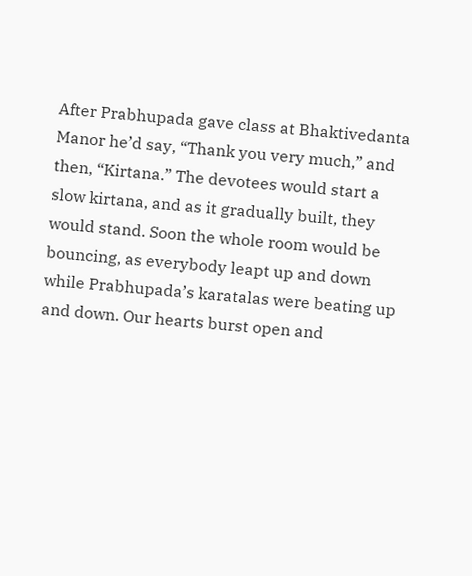After Prabhupada gave class at Bhaktivedanta Manor he’d say, “Thank you very much,” and then, “Kirtana.” The devotees would start a slow kirtana, and as it gradually built, they would stand. Soon the whole room would be bouncing, as everybody leapt up and down while Prabhupada’s karatalas were beating up and down. Our hearts burst open and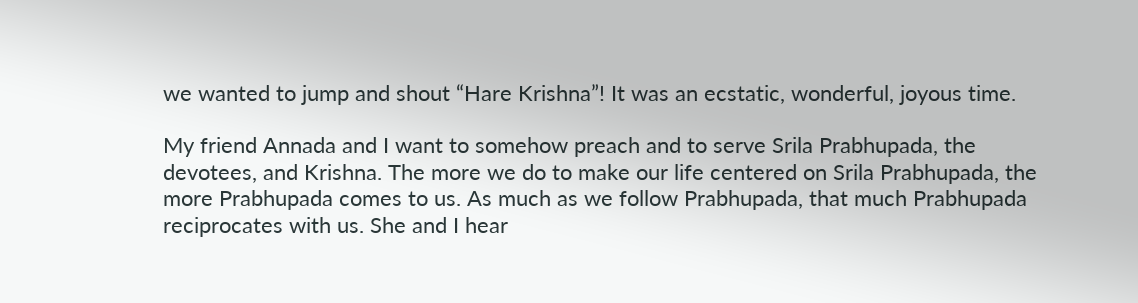we wanted to jump and shout “Hare Krishna”! It was an ecstatic, wonderful, joyous time.

My friend Annada and I want to somehow preach and to serve Srila Prabhupada, the devotees, and Krishna. The more we do to make our life centered on Srila Prabhupada, the more Prabhupada comes to us. As much as we follow Prabhupada, that much Prabhupada reciprocates with us. She and I hear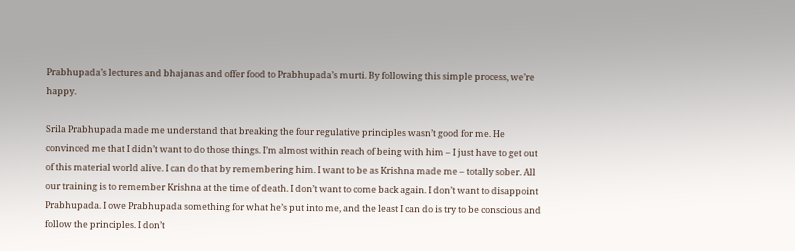Prabhupada’s lectures and bhajanas and offer food to Prabhupada’s murti. By following this simple process, we’re happy.

Srila Prabhupada made me understand that breaking the four regulative principles wasn’t good for me. He convinced me that I didn’t want to do those things. I’m almost within reach of being with him – I just have to get out of this material world alive. I can do that by remembering him. I want to be as Krishna made me – totally sober. All our training is to remember Krishna at the time of death. I don’t want to come back again. I don’t want to disappoint Prabhupada. I owe Prabhupada something for what he’s put into me, and the least I can do is try to be conscious and follow the principles. I don’t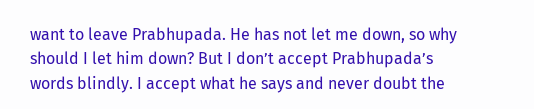want to leave Prabhupada. He has not let me down, so why should I let him down? But I don’t accept Prabhupada’s words blindly. I accept what he says and never doubt the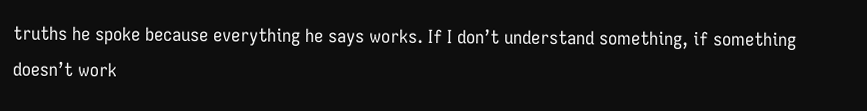truths he spoke because everything he says works. If I don’t understand something, if something doesn’t work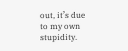out, it’s due to my own stupidity.